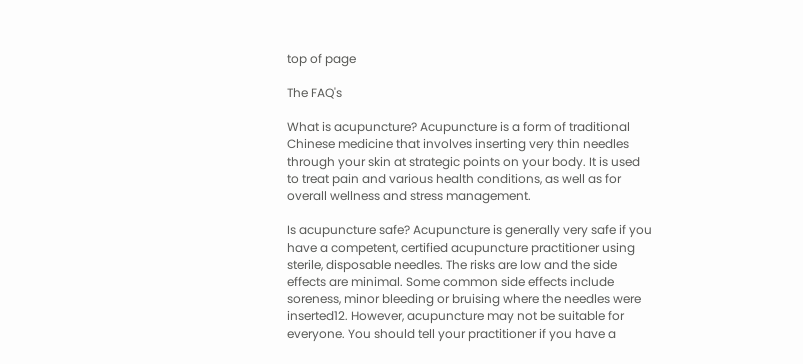top of page

The FAQ's

What is acupuncture? Acupuncture is a form of traditional Chinese medicine that involves inserting very thin needles through your skin at strategic points on your body. It is used to treat pain and various health conditions, as well as for overall wellness and stress management.

Is acupuncture safe? Acupuncture is generally very safe if you have a competent, certified acupuncture practitioner using sterile, disposable needles. The risks are low and the side effects are minimal. Some common side effects include soreness, minor bleeding or bruising where the needles were inserted12. However, acupuncture may not be suitable for everyone. You should tell your practitioner if you have a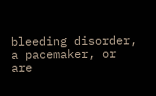bleeding disorder, a pacemaker, or are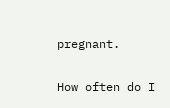pregnant.

How often do I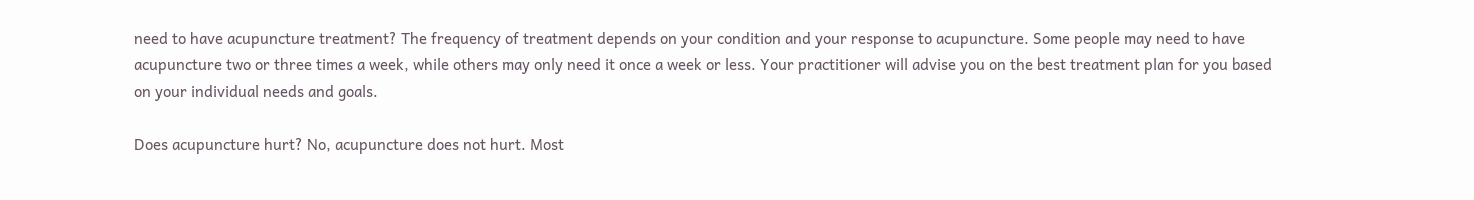need to have acupuncture treatment? The frequency of treatment depends on your condition and your response to acupuncture. Some people may need to have acupuncture two or three times a week, while others may only need it once a week or less. Your practitioner will advise you on the best treatment plan for you based on your individual needs and goals.

Does acupuncture hurt? No, acupuncture does not hurt. Most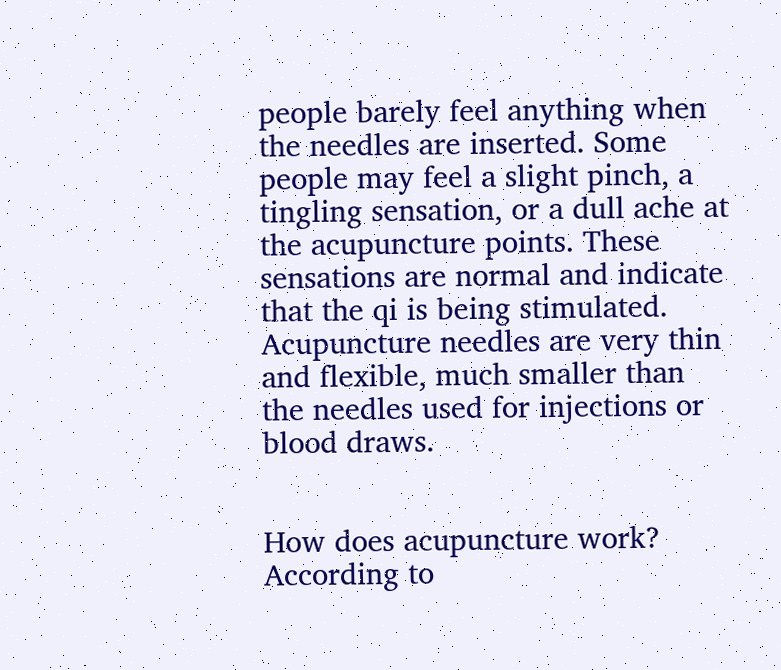people barely feel anything when the needles are inserted. Some people may feel a slight pinch, a tingling sensation, or a dull ache at the acupuncture points. These sensations are normal and indicate that the qi is being stimulated. Acupuncture needles are very thin and flexible, much smaller than the needles used for injections or blood draws.


How does acupuncture work? According to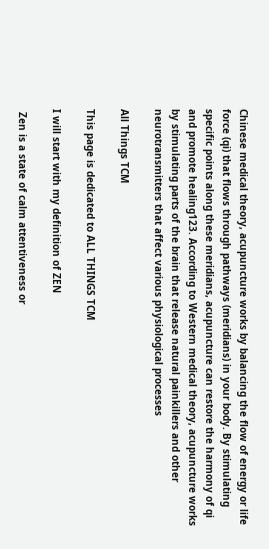Chinese medical theory, acupuncture works by balancing the flow of energy or life force (qi) that flows through pathways (meridians) in your body. By stimulating specific points along these meridians, acupuncture can restore the harmony of qi and promote healing123. According to Western medical theory, acupuncture works by stimulating parts of the brain that release natural painkillers and other neurotransmitters that affect various physiological processes

All Things TCM

This page is dedicated to ALL THINGS TCM

I will start with my definition of ZEN

 Zen is a state of calm attentiveness or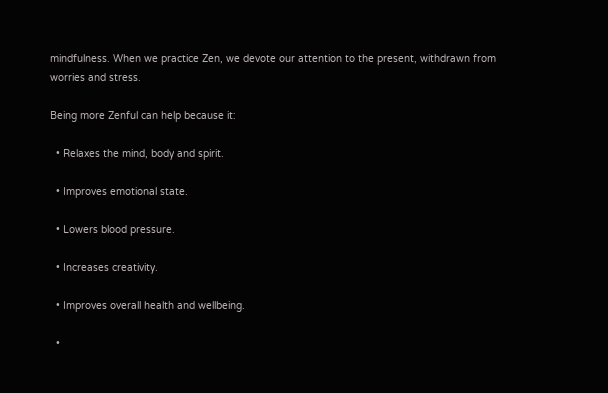mindfulness. When we practice Zen, we devote our attention to the present, withdrawn from worries and stress.

Being more Zenful can help because it:

  • Relaxes the mind, body and spirit.

  • Improves emotional state.

  • Lowers blood pressure.

  • Increases creativity.

  • Improves overall health and wellbeing.

  •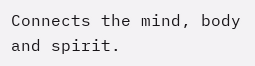Connects the mind, body and spirit.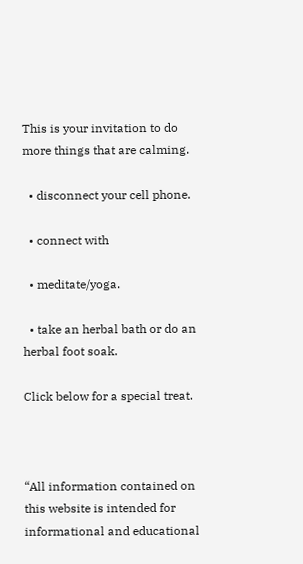This is your invitation to do more things that are calming.

  • disconnect your cell phone.

  • connect with

  • meditate/yoga.

  • take an herbal bath or do an herbal foot soak.

Click below for a special treat.



“All information contained on this website is intended for informational and educational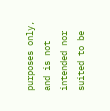purposes only, and is not intended nor suited to be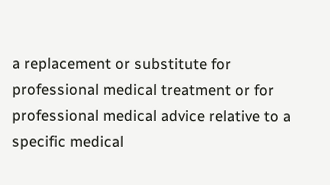a replacement or substitute for professional medical treatment or for professional medical advice relative to a specific medical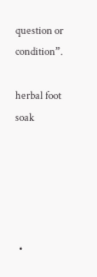question or condition”.

herbal foot soak





  •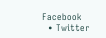Facebook
  • Twitter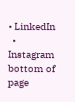• LinkedIn
  • Instagram
bottom of page